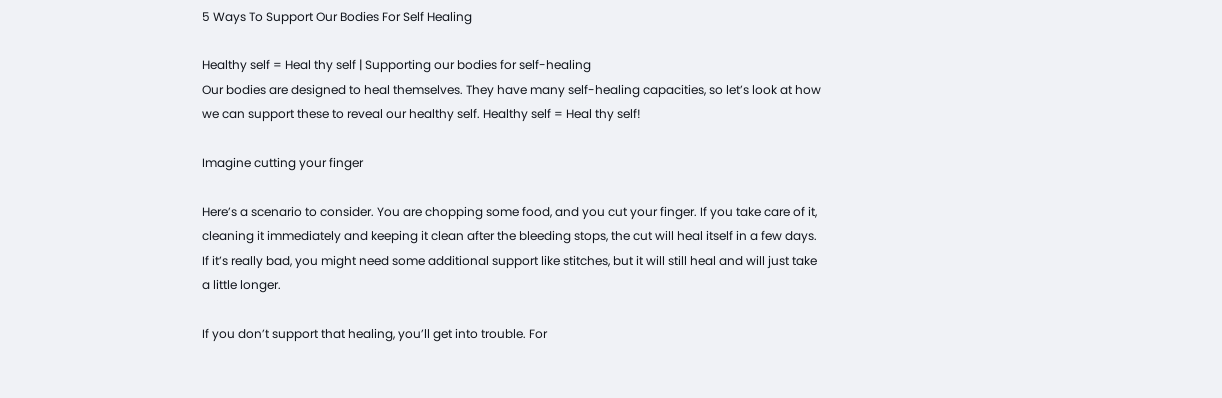5 Ways To Support Our Bodies For Self Healing

Healthy self = Heal thy self | Supporting our bodies for self-healing
Our bodies are designed to heal themselves. They have many self-healing capacities, so let’s look at how we can support these to reveal our healthy self. Healthy self = Heal thy self!

Imagine cutting your finger

Here’s a scenario to consider. You are chopping some food, and you cut your finger. If you take care of it, cleaning it immediately and keeping it clean after the bleeding stops, the cut will heal itself in a few days. If it’s really bad, you might need some additional support like stitches, but it will still heal and will just take a little longer.

If you don’t support that healing, you’ll get into trouble. For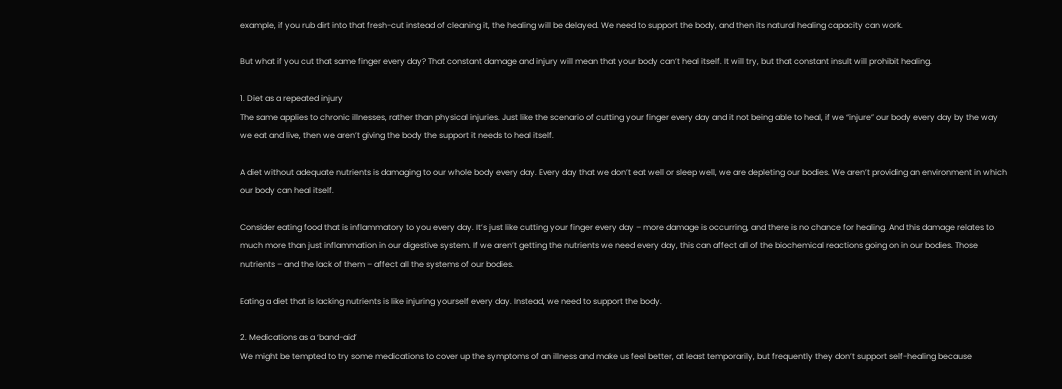example, if you rub dirt into that fresh-cut instead of cleaning it, the healing will be delayed. We need to support the body, and then its natural healing capacity can work.

But what if you cut that same finger every day? That constant damage and injury will mean that your body can’t heal itself. It will try, but that constant insult will prohibit healing.

1. Diet as a repeated injury
The same applies to chronic illnesses, rather than physical injuries. Just like the scenario of cutting your finger every day and it not being able to heal, if we “injure” our body every day by the way we eat and live, then we aren’t giving the body the support it needs to heal itself.

A diet without adequate nutrients is damaging to our whole body every day. Every day that we don’t eat well or sleep well, we are depleting our bodies. We aren’t providing an environment in which our body can heal itself.

Consider eating food that is inflammatory to you every day. It’s just like cutting your finger every day – more damage is occurring, and there is no chance for healing. And this damage relates to much more than just inflammation in our digestive system. If we aren’t getting the nutrients we need every day, this can affect all of the biochemical reactions going on in our bodies. Those nutrients – and the lack of them – affect all the systems of our bodies.

Eating a diet that is lacking nutrients is like injuring yourself every day. Instead, we need to support the body.

2. Medications as a ‘band-aid’
We might be tempted to try some medications to cover up the symptoms of an illness and make us feel better, at least temporarily, but frequently they don’t support self-healing because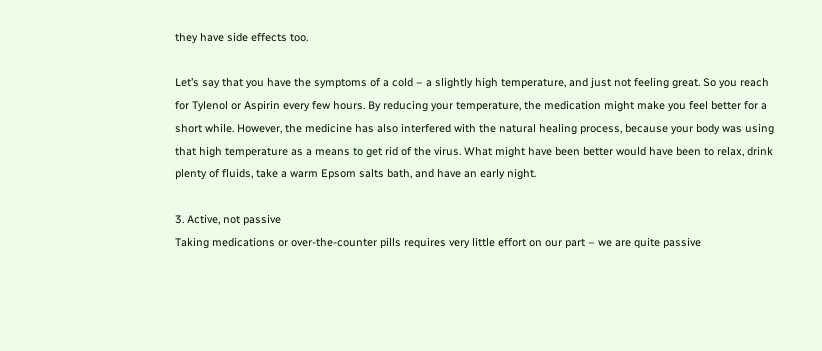they have side effects too.

Let’s say that you have the symptoms of a cold – a slightly high temperature, and just not feeling great. So you reach for Tylenol or Aspirin every few hours. By reducing your temperature, the medication might make you feel better for a short while. However, the medicine has also interfered with the natural healing process, because your body was using that high temperature as a means to get rid of the virus. What might have been better would have been to relax, drink plenty of fluids, take a warm Epsom salts bath, and have an early night.

3. Active, not passive
Taking medications or over-the-counter pills requires very little effort on our part – we are quite passive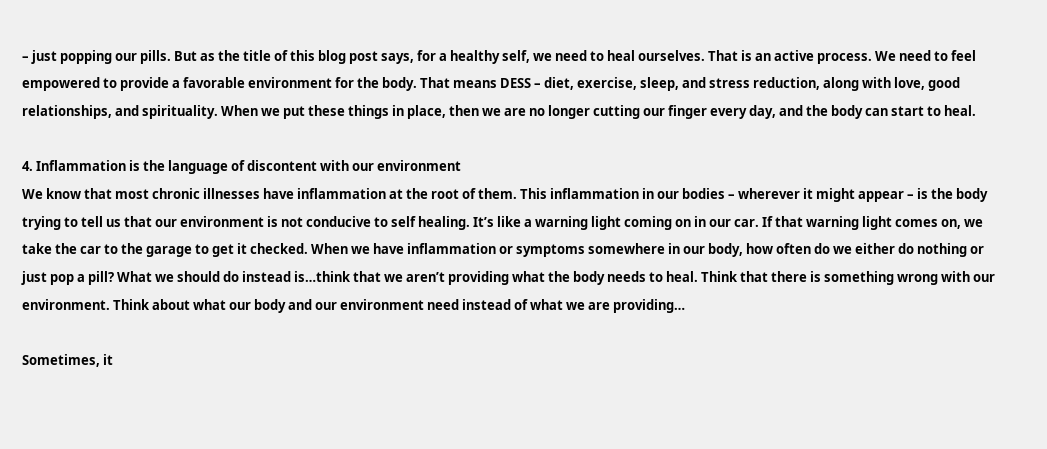– just popping our pills. But as the title of this blog post says, for a healthy self, we need to heal ourselves. That is an active process. We need to feel empowered to provide a favorable environment for the body. That means DESS – diet, exercise, sleep, and stress reduction, along with love, good relationships, and spirituality. When we put these things in place, then we are no longer cutting our finger every day, and the body can start to heal.

4. Inflammation is the language of discontent with our environment
We know that most chronic illnesses have inflammation at the root of them. This inflammation in our bodies – wherever it might appear – is the body trying to tell us that our environment is not conducive to self healing. It’s like a warning light coming on in our car. If that warning light comes on, we take the car to the garage to get it checked. When we have inflammation or symptoms somewhere in our body, how often do we either do nothing or just pop a pill? What we should do instead is…think that we aren’t providing what the body needs to heal. Think that there is something wrong with our environment. Think about what our body and our environment need instead of what we are providing…

Sometimes, it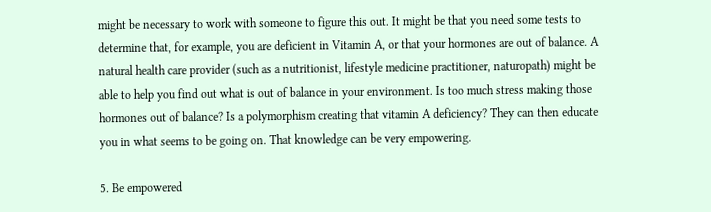might be necessary to work with someone to figure this out. It might be that you need some tests to determine that, for example, you are deficient in Vitamin A, or that your hormones are out of balance. A natural health care provider (such as a nutritionist, lifestyle medicine practitioner, naturopath) might be able to help you find out what is out of balance in your environment. Is too much stress making those hormones out of balance? Is a polymorphism creating that vitamin A deficiency? They can then educate you in what seems to be going on. That knowledge can be very empowering.

5. Be empowered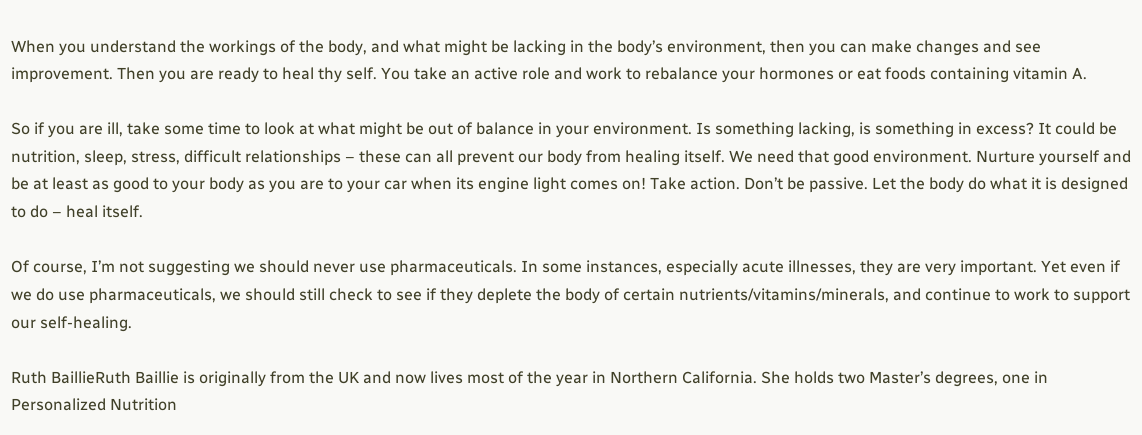When you understand the workings of the body, and what might be lacking in the body’s environment, then you can make changes and see improvement. Then you are ready to heal thy self. You take an active role and work to rebalance your hormones or eat foods containing vitamin A.

So if you are ill, take some time to look at what might be out of balance in your environment. Is something lacking, is something in excess? It could be nutrition, sleep, stress, difficult relationships – these can all prevent our body from healing itself. We need that good environment. Nurture yourself and be at least as good to your body as you are to your car when its engine light comes on! Take action. Don’t be passive. Let the body do what it is designed to do – heal itself.

Of course, I’m not suggesting we should never use pharmaceuticals. In some instances, especially acute illnesses, they are very important. Yet even if we do use pharmaceuticals, we should still check to see if they deplete the body of certain nutrients/vitamins/minerals, and continue to work to support our self-healing.

Ruth BaillieRuth Baillie is originally from the UK and now lives most of the year in Northern California. She holds two Master’s degrees, one in Personalized Nutrition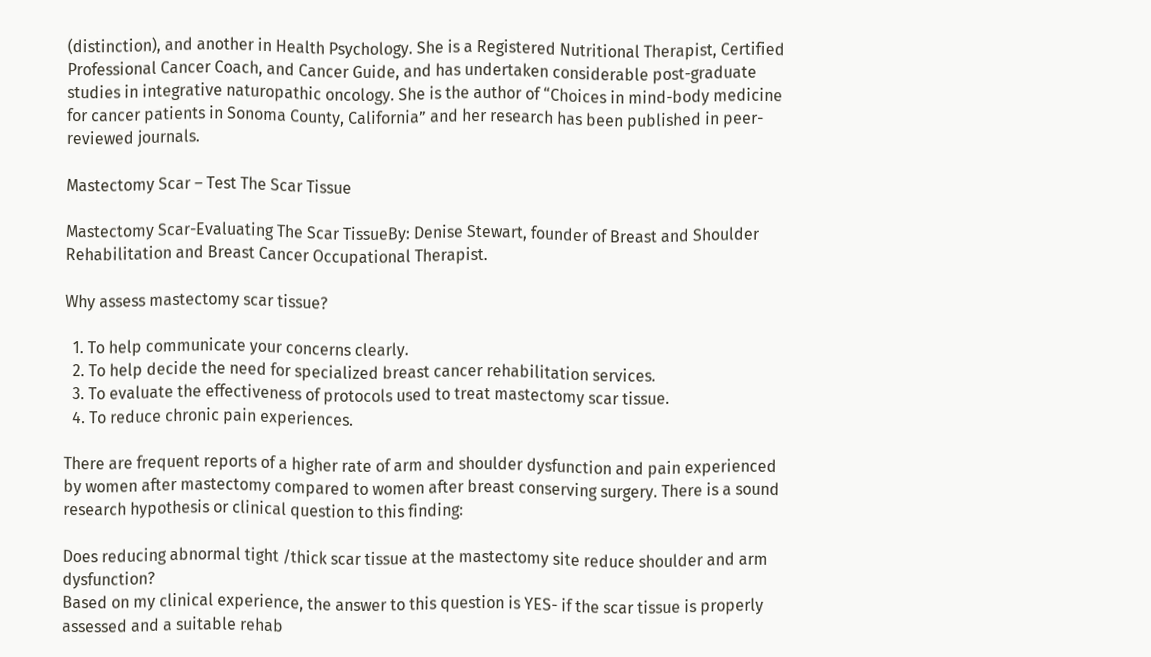(distinction), and another in Health Psychology. She is a Registered Nutritional Therapist, Certified Professional Cancer Coach, and Cancer Guide, and has undertaken considerable post-graduate studies in integrative naturopathic oncology. She is the author of “Choices in mind-body medicine for cancer patients in Sonoma County, California” and her research has been published in peer-reviewed journals.

Mastectomy Scar – Test The Scar Tissue

Mastectomy Scar-Evaluating The Scar TissueBy: Denise Stewart, founder of Breast and Shoulder Rehabilitation and Breast Cancer Occupational Therapist.

Why assess mastectomy scar tissue?

  1. To help communicate your concerns clearly.
  2. To help decide the need for specialized breast cancer rehabilitation services.
  3. To evaluate the effectiveness of protocols used to treat mastectomy scar tissue.
  4. To reduce chronic pain experiences.

There are frequent reports of a higher rate of arm and shoulder dysfunction and pain experienced by women after mastectomy compared to women after breast conserving surgery. There is a sound research hypothesis or clinical question to this finding:

Does reducing abnormal tight /thick scar tissue at the mastectomy site reduce shoulder and arm dysfunction?
Based on my clinical experience, the answer to this question is YES- if the scar tissue is properly assessed and a suitable rehab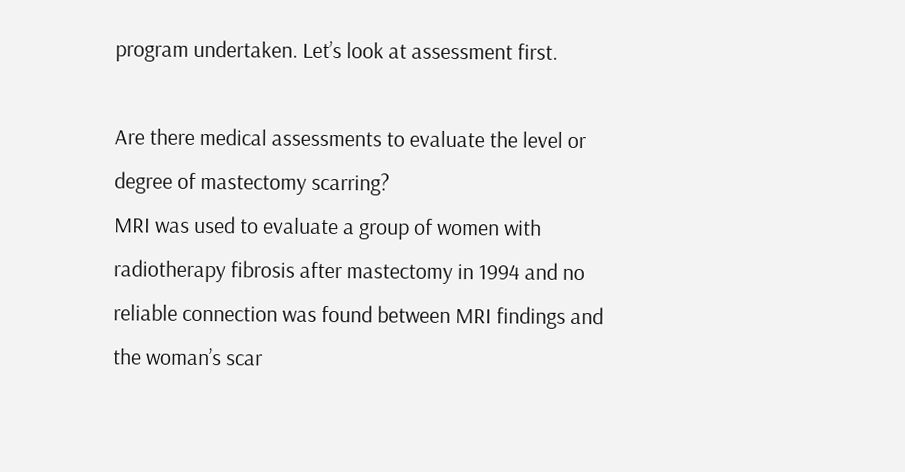program undertaken. Let’s look at assessment first.

Are there medical assessments to evaluate the level or degree of mastectomy scarring?
MRI was used to evaluate a group of women with radiotherapy fibrosis after mastectomy in 1994 and no reliable connection was found between MRI findings and the woman’s scar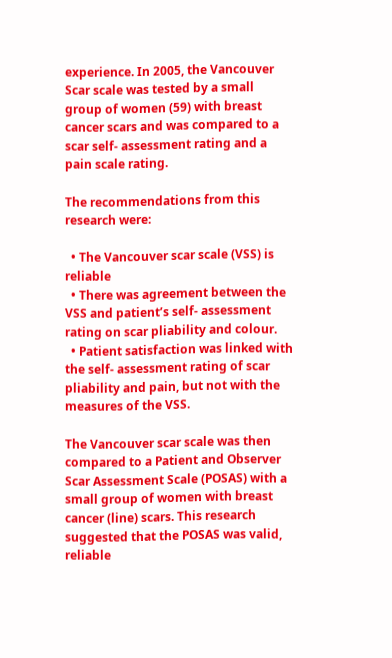experience. In 2005, the Vancouver Scar scale was tested by a small group of women (59) with breast cancer scars and was compared to a scar self- assessment rating and a pain scale rating.

The recommendations from this research were:

  • The Vancouver scar scale (VSS) is reliable
  • There was agreement between the VSS and patient’s self- assessment rating on scar pliability and colour.
  • Patient satisfaction was linked with the self- assessment rating of scar pliability and pain, but not with the measures of the VSS.

The Vancouver scar scale was then compared to a Patient and Observer Scar Assessment Scale (POSAS) with a small group of women with breast cancer (line) scars. This research suggested that the POSAS was valid, reliable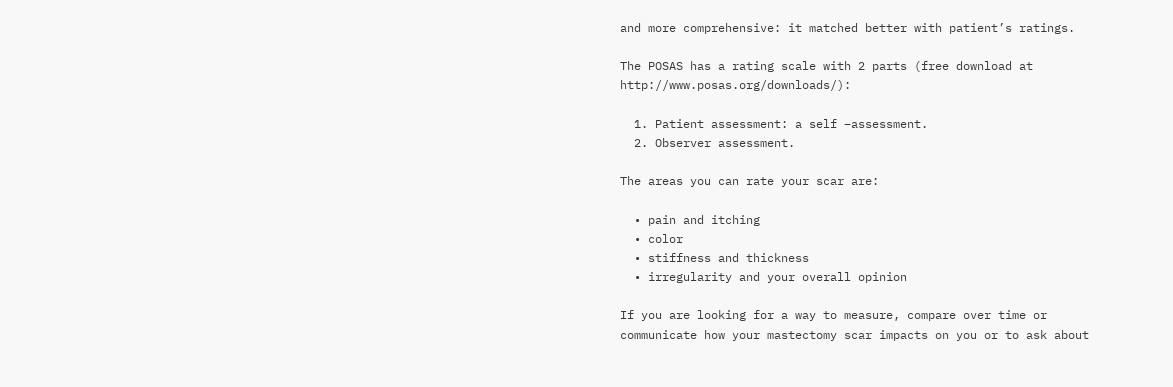and more comprehensive: it matched better with patient’s ratings.

The POSAS has a rating scale with 2 parts (free download at http://www.posas.org/downloads/):

  1. Patient assessment: a self –assessment.
  2. Observer assessment.

The areas you can rate your scar are:

  • pain and itching
  • color
  • stiffness and thickness
  • irregularity and your overall opinion

If you are looking for a way to measure, compare over time or communicate how your mastectomy scar impacts on you or to ask about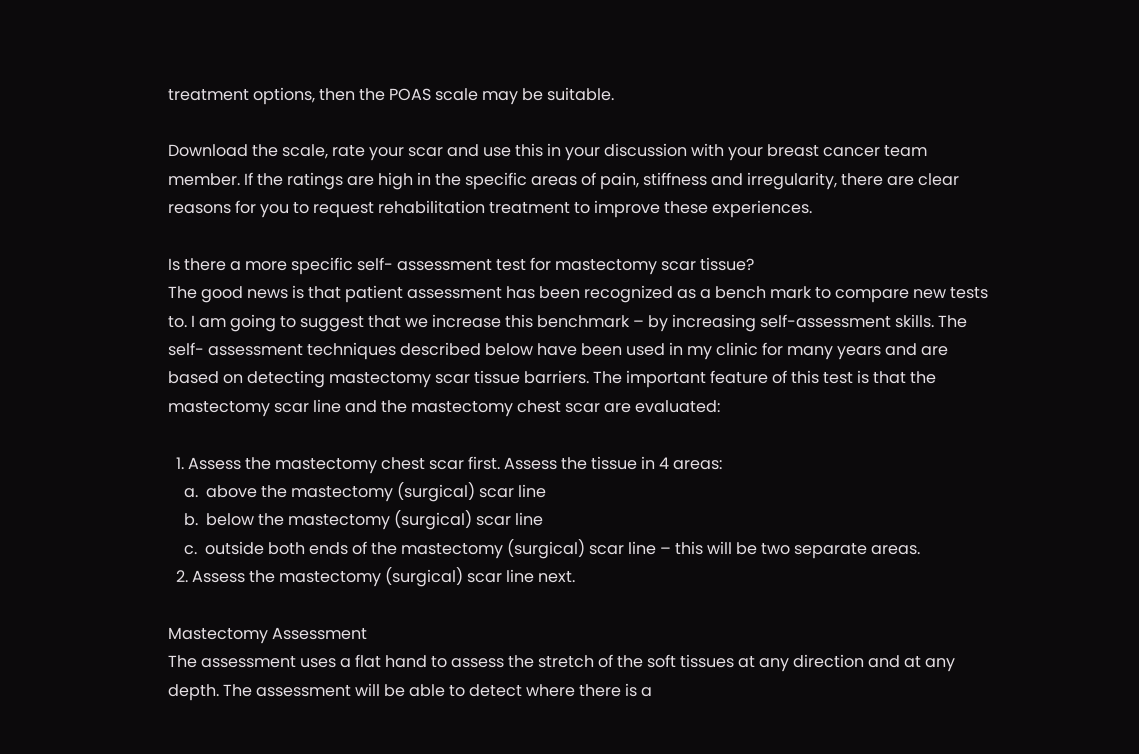treatment options, then the POAS scale may be suitable.

Download the scale, rate your scar and use this in your discussion with your breast cancer team member. If the ratings are high in the specific areas of pain, stiffness and irregularity, there are clear reasons for you to request rehabilitation treatment to improve these experiences.

Is there a more specific self- assessment test for mastectomy scar tissue?
The good news is that patient assessment has been recognized as a bench mark to compare new tests to. I am going to suggest that we increase this benchmark – by increasing self-assessment skills. The self- assessment techniques described below have been used in my clinic for many years and are based on detecting mastectomy scar tissue barriers. The important feature of this test is that the mastectomy scar line and the mastectomy chest scar are evaluated:

  1. Assess the mastectomy chest scar first. Assess the tissue in 4 areas:
    a.  above the mastectomy (surgical) scar line
    b.  below the mastectomy (surgical) scar line
    c.  outside both ends of the mastectomy (surgical) scar line – this will be two separate areas.
  2. Assess the mastectomy (surgical) scar line next.

Mastectomy Assessment
The assessment uses a flat hand to assess the stretch of the soft tissues at any direction and at any depth. The assessment will be able to detect where there is a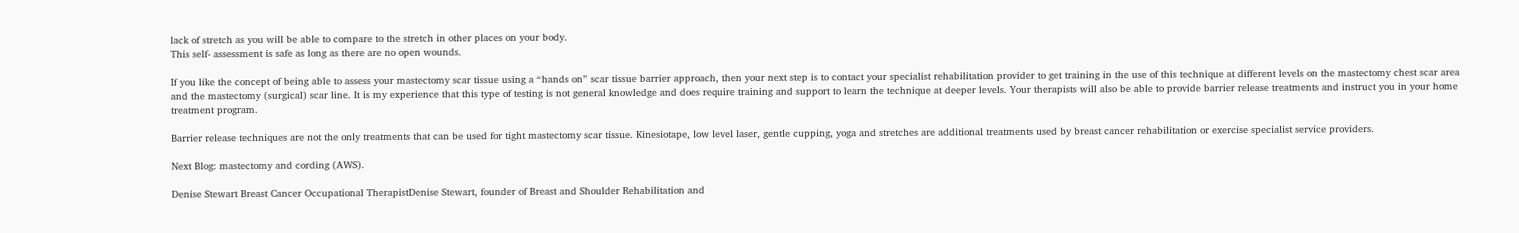lack of stretch as you will be able to compare to the stretch in other places on your body.
This self- assessment is safe as long as there are no open wounds.

If you like the concept of being able to assess your mastectomy scar tissue using a “hands on” scar tissue barrier approach, then your next step is to contact your specialist rehabilitation provider to get training in the use of this technique at different levels on the mastectomy chest scar area and the mastectomy (surgical) scar line. It is my experience that this type of testing is not general knowledge and does require training and support to learn the technique at deeper levels. Your therapists will also be able to provide barrier release treatments and instruct you in your home treatment program.

Barrier release techniques are not the only treatments that can be used for tight mastectomy scar tissue. Kinesiotape, low level laser, gentle cupping, yoga and stretches are additional treatments used by breast cancer rehabilitation or exercise specialist service providers.

Next Blog: mastectomy and cording (AWS).

Denise Stewart Breast Cancer Occupational TherapistDenise Stewart, founder of Breast and Shoulder Rehabilitation and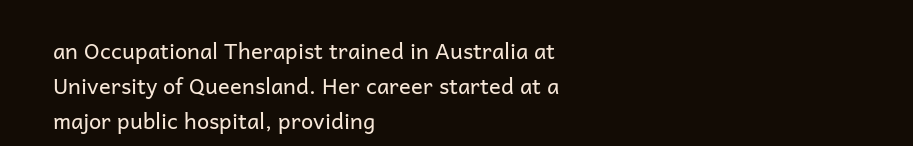an Occupational Therapist trained in Australia at University of Queensland. Her career started at a major public hospital, providing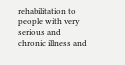rehabilitation to people with very serious and chronic illness and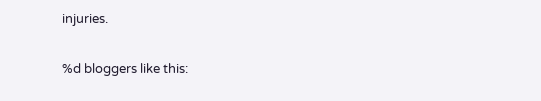injuries.

%d bloggers like this: